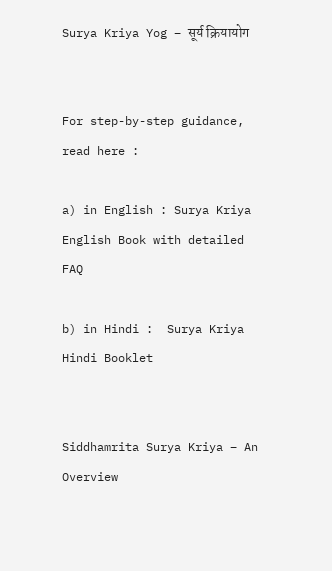Surya Kriya Yog – सूर्य क्रियायोग


For step-by-step guidance, read here :

a) in English : Surya Kriya English Book with detailed FAQ

b) in Hindi :  Surya Kriya Hindi Booklet


Siddhamrita Surya Kriya – An Overview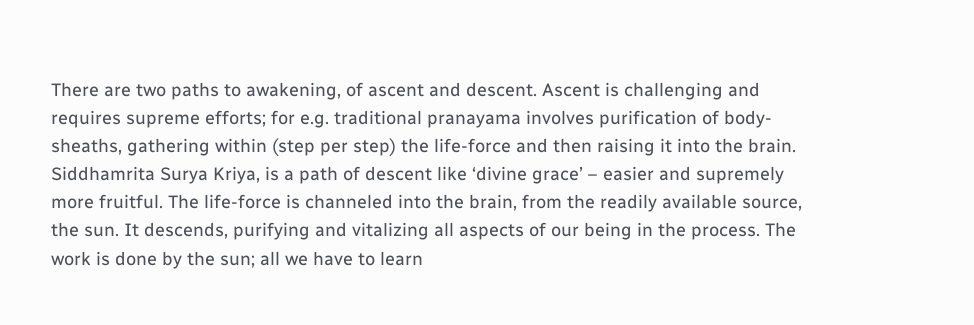There are two paths to awakening, of ascent and descent. Ascent is challenging and requires supreme efforts; for e.g. traditional pranayama involves purification of body-sheaths, gathering within (step per step) the life-force and then raising it into the brain. Siddhamrita Surya Kriya, is a path of descent like ‘divine grace’ – easier and supremely more fruitful. The life-force is channeled into the brain, from the readily available source, the sun. It descends, purifying and vitalizing all aspects of our being in the process. The work is done by the sun; all we have to learn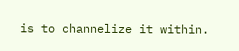is to channelize it within.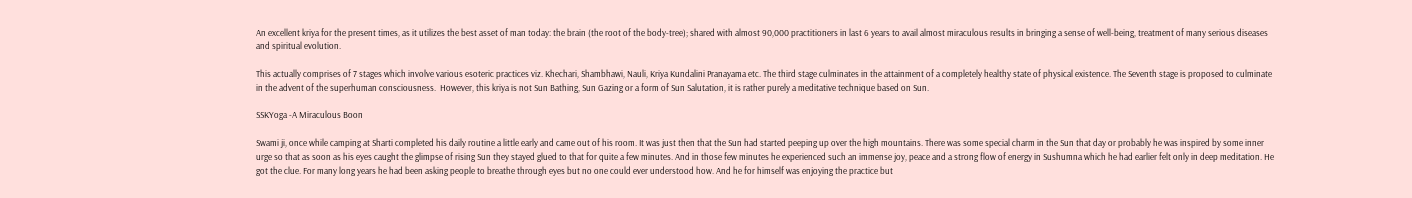An excellent kriya for the present times, as it utilizes the best asset of man today: the brain (the root of the body-tree); shared with almost 90,000 practitioners in last 6 years to avail almost miraculous results in bringing a sense of well-being, treatment of many serious diseases and spiritual evolution.

This actually comprises of 7 stages which involve various esoteric practices viz. Khechari, Shambhawi, Nauli, Kriya Kundalini Pranayama etc. The third stage culminates in the attainment of a completely healthy state of physical existence. The Seventh stage is proposed to culminate in the advent of the superhuman consciousness.  However, this kriya is not Sun Bathing, Sun Gazing or a form of Sun Salutation, it is rather purely a meditative technique based on Sun.

SSKYoga -A Miraculous Boon

Swami ji, once while camping at Sharti completed his daily routine a little early and came out of his room. It was just then that the Sun had started peeping up over the high mountains. There was some special charm in the Sun that day or probably he was inspired by some inner urge so that as soon as his eyes caught the glimpse of rising Sun they stayed glued to that for quite a few minutes. And in those few minutes he experienced such an immense joy, peace and a strong flow of energy in Sushumna which he had earlier felt only in deep meditation. He got the clue. For many long years he had been asking people to breathe through eyes but no one could ever understood how. And he for himself was enjoying the practice but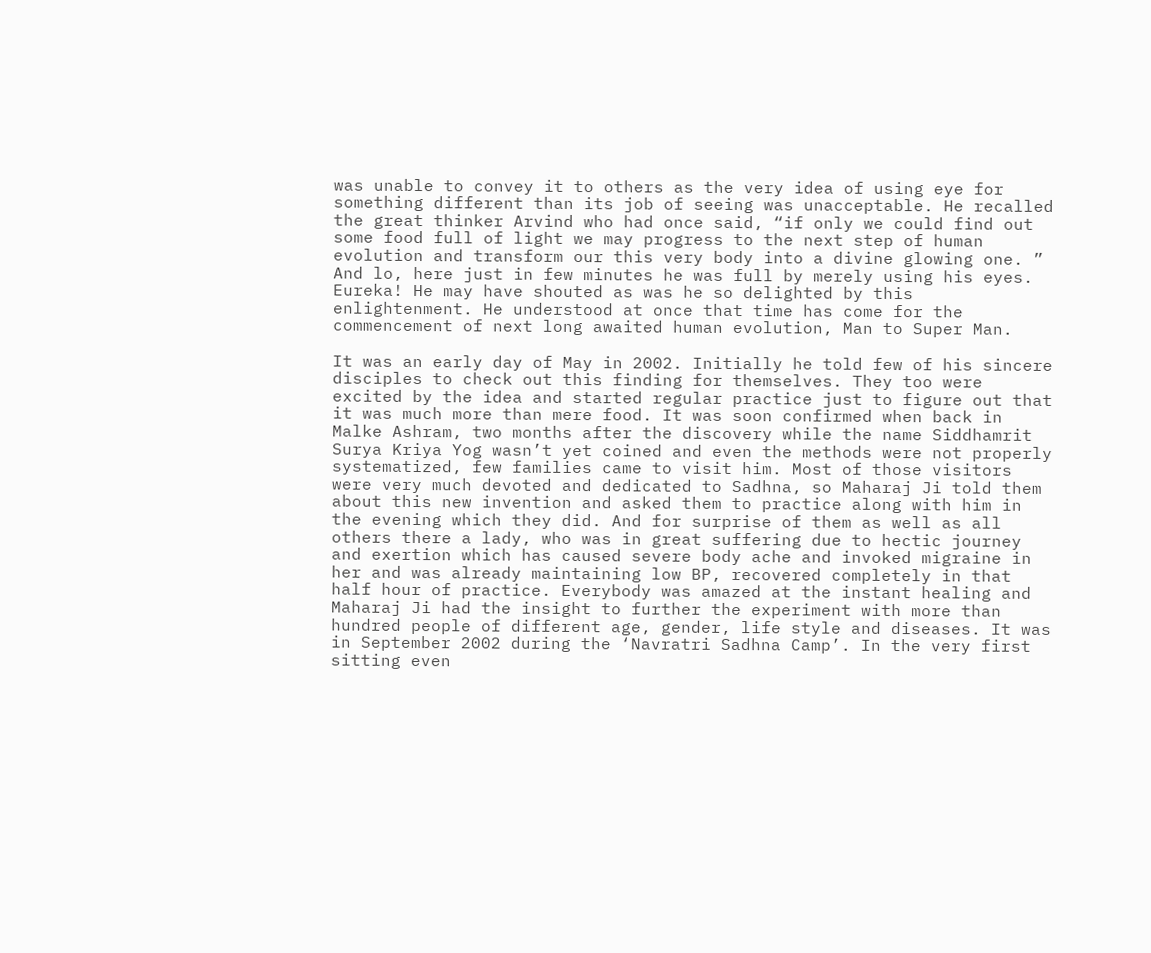was unable to convey it to others as the very idea of using eye for something different than its job of seeing was unacceptable. He recalled the great thinker Arvind who had once said, “if only we could find out some food full of light we may progress to the next step of human evolution and transform our this very body into a divine glowing one. ” And lo, here just in few minutes he was full by merely using his eyes. Eureka! He may have shouted as was he so delighted by this enlightenment. He understood at once that time has come for the commencement of next long awaited human evolution, Man to Super Man.

It was an early day of May in 2002. Initially he told few of his sincere disciples to check out this finding for themselves. They too were excited by the idea and started regular practice just to figure out that it was much more than mere food. It was soon confirmed when back in Malke Ashram, two months after the discovery while the name Siddhamrit Surya Kriya Yog wasn’t yet coined and even the methods were not properly systematized, few families came to visit him. Most of those visitors were very much devoted and dedicated to Sadhna, so Maharaj Ji told them about this new invention and asked them to practice along with him in the evening which they did. And for surprise of them as well as all others there a lady, who was in great suffering due to hectic journey and exertion which has caused severe body ache and invoked migraine in her and was already maintaining low BP, recovered completely in that half hour of practice. Everybody was amazed at the instant healing and Maharaj Ji had the insight to further the experiment with more than hundred people of different age, gender, life style and diseases. It was in September 2002 during the ‘Navratri Sadhna Camp’. In the very first sitting even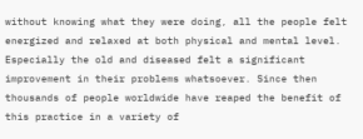without knowing what they were doing, all the people felt energized and relaxed at both physical and mental level. Especially the old and diseased felt a significant improvement in their problems whatsoever. Since then thousands of people worldwide have reaped the benefit of this practice in a variety of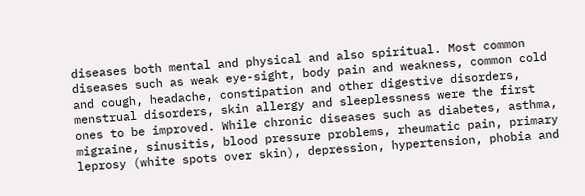diseases both mental and physical and also spiritual. Most common diseases such as weak eye-sight, body pain and weakness, common cold and cough, headache, constipation and other digestive disorders, menstrual disorders, skin allergy and sleeplessness were the first ones to be improved. While chronic diseases such as diabetes, asthma, migraine, sinusitis, blood pressure problems, rheumatic pain, primary leprosy (white spots over skin), depression, hypertension, phobia and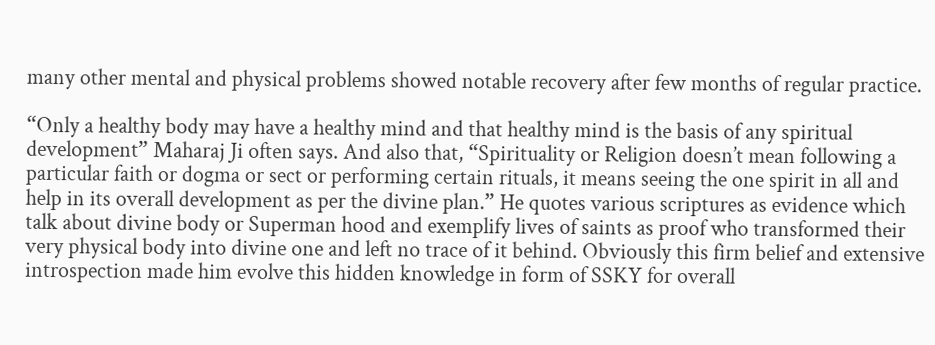many other mental and physical problems showed notable recovery after few months of regular practice.

“Only a healthy body may have a healthy mind and that healthy mind is the basis of any spiritual development” Maharaj Ji often says. And also that, “Spirituality or Religion doesn’t mean following a particular faith or dogma or sect or performing certain rituals, it means seeing the one spirit in all and help in its overall development as per the divine plan.” He quotes various scriptures as evidence which talk about divine body or Superman hood and exemplify lives of saints as proof who transformed their very physical body into divine one and left no trace of it behind. Obviously this firm belief and extensive introspection made him evolve this hidden knowledge in form of SSKY for overall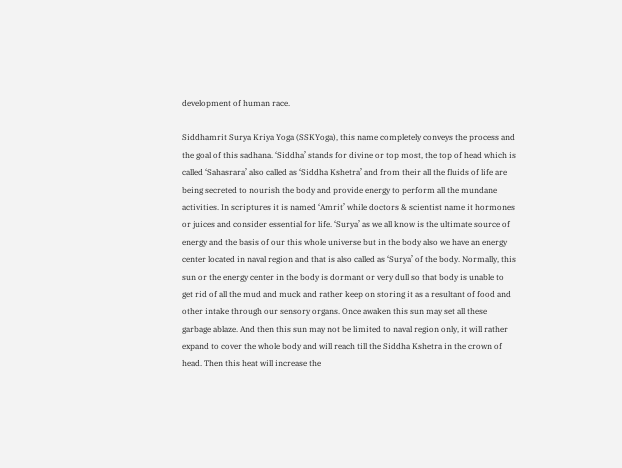development of human race.

Siddhamrit Surya Kriya Yoga (SSKYoga), this name completely conveys the process and the goal of this sadhana. ‘Siddha’ stands for divine or top most, the top of head which is called ‘Sahasrara’ also called as ‘Siddha Kshetra’ and from their all the fluids of life are being secreted to nourish the body and provide energy to perform all the mundane activities. In scriptures it is named ‘Amrit’ while doctors & scientist name it hormones or juices and consider essential for life. ‘Surya’ as we all know is the ultimate source of energy and the basis of our this whole universe but in the body also we have an energy center located in naval region and that is also called as ‘Surya’ of the body. Normally, this sun or the energy center in the body is dormant or very dull so that body is unable to get rid of all the mud and muck and rather keep on storing it as a resultant of food and other intake through our sensory organs. Once awaken this sun may set all these garbage ablaze. And then this sun may not be limited to naval region only, it will rather expand to cover the whole body and will reach till the Siddha Kshetra in the crown of head. Then this heat will increase the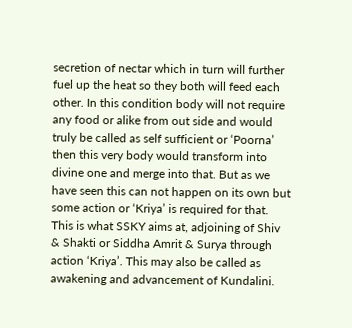secretion of nectar which in turn will further fuel up the heat so they both will feed each other. In this condition body will not require any food or alike from out side and would truly be called as self sufficient or ‘Poorna’ then this very body would transform into divine one and merge into that. But as we have seen this can not happen on its own but some action or ‘Kriya’ is required for that. This is what SSKY aims at, adjoining of Shiv & Shakti or Siddha Amrit & Surya through action ‘Kriya’. This may also be called as awakening and advancement of Kundalini.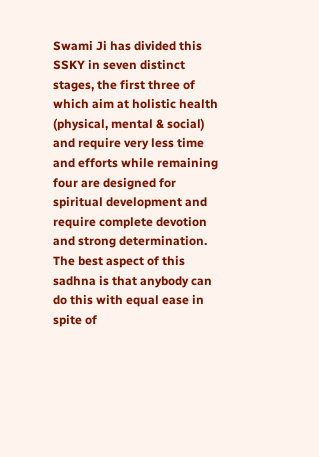Swami Ji has divided this SSKY in seven distinct stages, the first three of which aim at holistic health (physical, mental & social) and require very less time and efforts while remaining four are designed for spiritual development and require complete devotion and strong determination. The best aspect of this sadhna is that anybody can do this with equal ease in spite of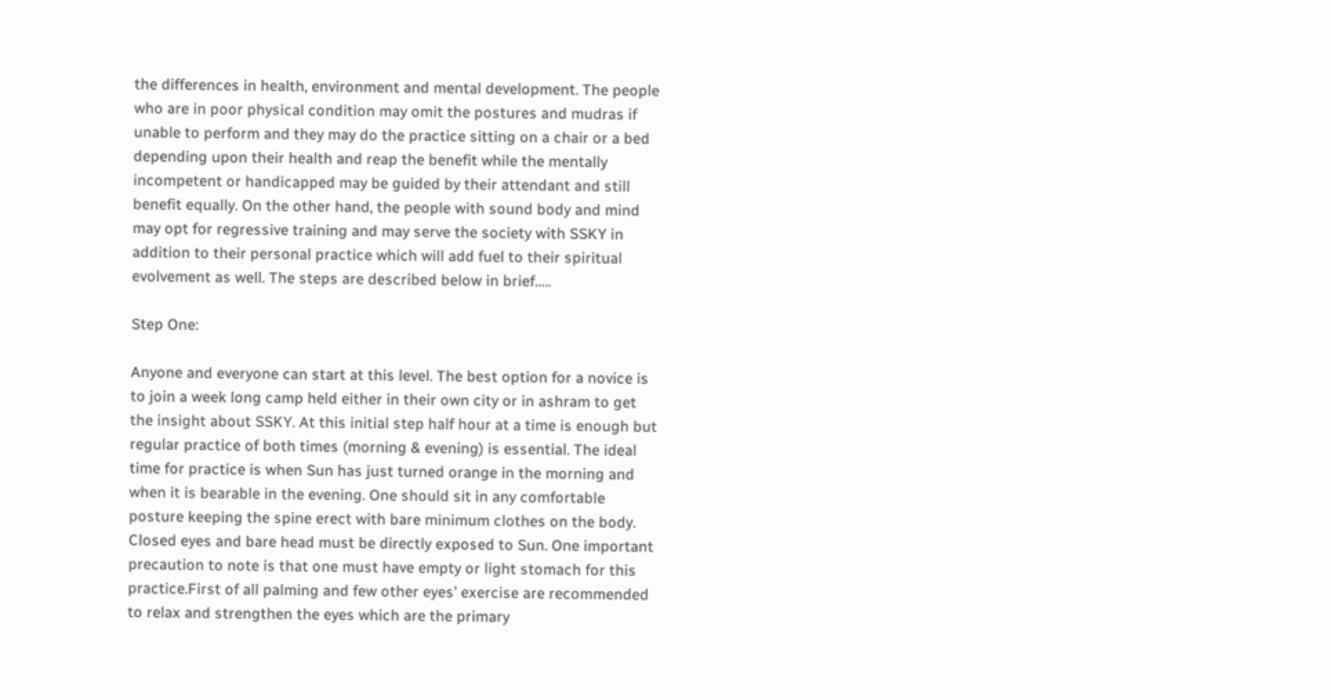the differences in health, environment and mental development. The people who are in poor physical condition may omit the postures and mudras if unable to perform and they may do the practice sitting on a chair or a bed depending upon their health and reap the benefit while the mentally incompetent or handicapped may be guided by their attendant and still benefit equally. On the other hand, the people with sound body and mind may opt for regressive training and may serve the society with SSKY in addition to their personal practice which will add fuel to their spiritual evolvement as well. The steps are described below in brief…..

Step One:

Anyone and everyone can start at this level. The best option for a novice is to join a week long camp held either in their own city or in ashram to get the insight about SSKY. At this initial step half hour at a time is enough but regular practice of both times (morning & evening) is essential. The ideal time for practice is when Sun has just turned orange in the morning and when it is bearable in the evening. One should sit in any comfortable posture keeping the spine erect with bare minimum clothes on the body. Closed eyes and bare head must be directly exposed to Sun. One important precaution to note is that one must have empty or light stomach for this practice.First of all palming and few other eyes’ exercise are recommended to relax and strengthen the eyes which are the primary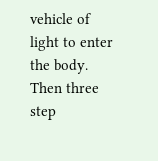vehicle of light to enter the body. Then three step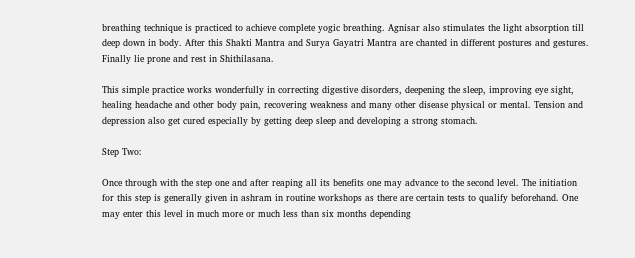breathing technique is practiced to achieve complete yogic breathing. Agnisar also stimulates the light absorption till deep down in body. After this Shakti Mantra and Surya Gayatri Mantra are chanted in different postures and gestures. Finally lie prone and rest in Shithilasana.

This simple practice works wonderfully in correcting digestive disorders, deepening the sleep, improving eye sight, healing headache and other body pain, recovering weakness and many other disease physical or mental. Tension and depression also get cured especially by getting deep sleep and developing a strong stomach.

Step Two:

Once through with the step one and after reaping all its benefits one may advance to the second level. The initiation for this step is generally given in ashram in routine workshops as there are certain tests to qualify beforehand. One may enter this level in much more or much less than six months depending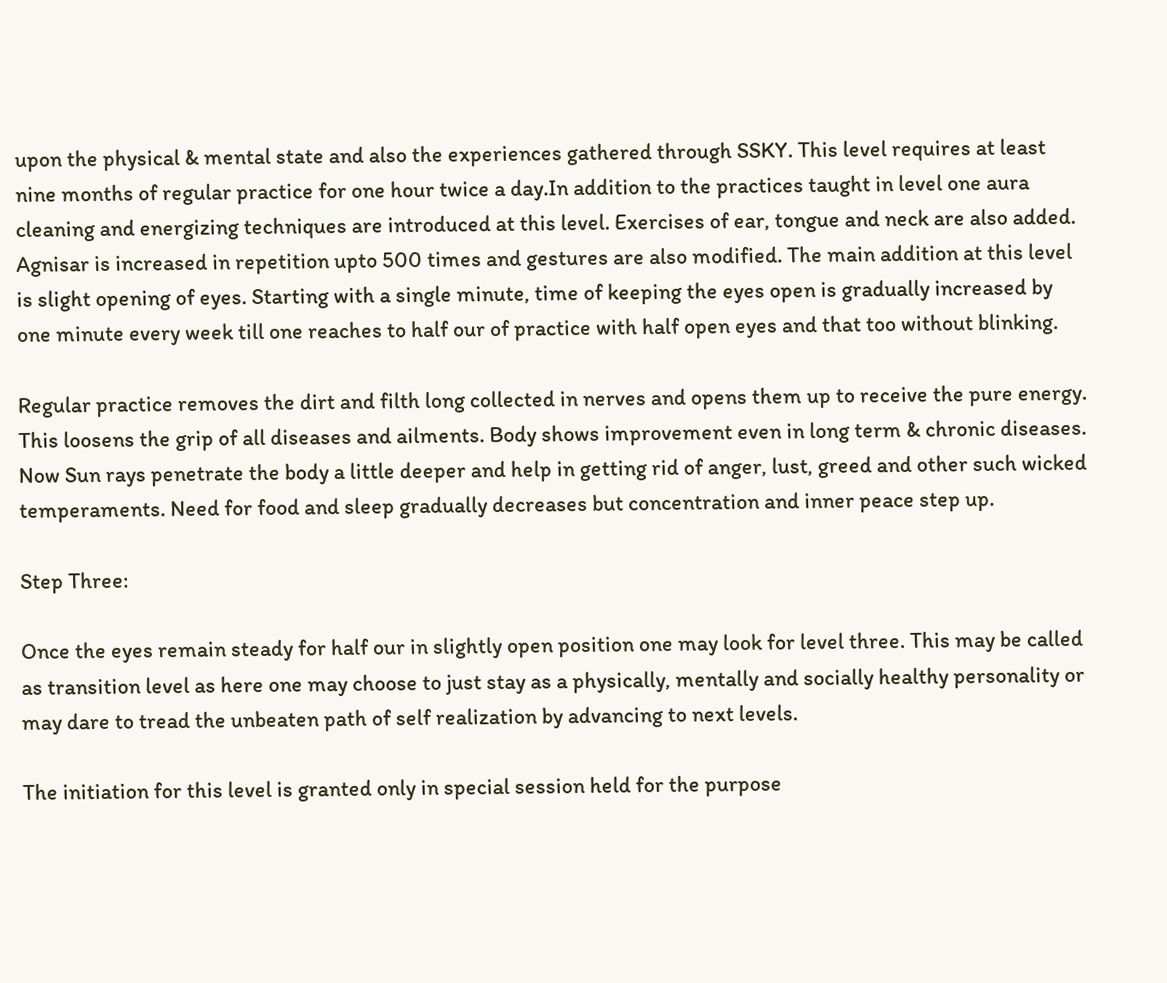upon the physical & mental state and also the experiences gathered through SSKY. This level requires at least nine months of regular practice for one hour twice a day.In addition to the practices taught in level one aura cleaning and energizing techniques are introduced at this level. Exercises of ear, tongue and neck are also added. Agnisar is increased in repetition upto 500 times and gestures are also modified. The main addition at this level is slight opening of eyes. Starting with a single minute, time of keeping the eyes open is gradually increased by one minute every week till one reaches to half our of practice with half open eyes and that too without blinking.

Regular practice removes the dirt and filth long collected in nerves and opens them up to receive the pure energy. This loosens the grip of all diseases and ailments. Body shows improvement even in long term & chronic diseases. Now Sun rays penetrate the body a little deeper and help in getting rid of anger, lust, greed and other such wicked temperaments. Need for food and sleep gradually decreases but concentration and inner peace step up.

Step Three:

Once the eyes remain steady for half our in slightly open position one may look for level three. This may be called as transition level as here one may choose to just stay as a physically, mentally and socially healthy personality or may dare to tread the unbeaten path of self realization by advancing to next levels.

The initiation for this level is granted only in special session held for the purpose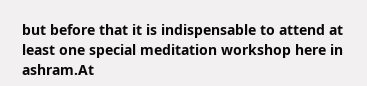but before that it is indispensable to attend at least one special meditation workshop here in ashram.At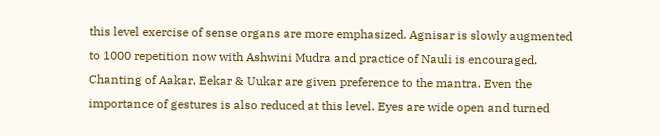this level exercise of sense organs are more emphasized. Agnisar is slowly augmented to 1000 repetition now with Ashwini Mudra and practice of Nauli is encouraged. Chanting of Aakar, Eekar & Uukar are given preference to the mantra. Even the importance of gestures is also reduced at this level. Eyes are wide open and turned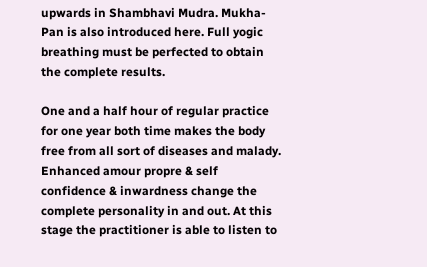upwards in Shambhavi Mudra. Mukha-Pan is also introduced here. Full yogic breathing must be perfected to obtain the complete results.

One and a half hour of regular practice for one year both time makes the body free from all sort of diseases and malady. Enhanced amour propre & self confidence & inwardness change the complete personality in and out. At this stage the practitioner is able to listen to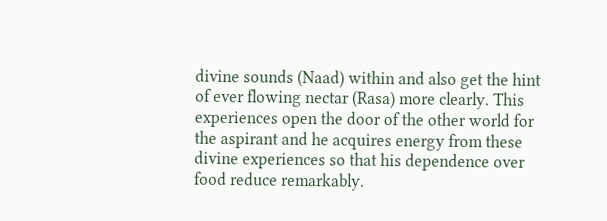divine sounds (Naad) within and also get the hint of ever flowing nectar (Rasa) more clearly. This experiences open the door of the other world for the aspirant and he acquires energy from these divine experiences so that his dependence over food reduce remarkably.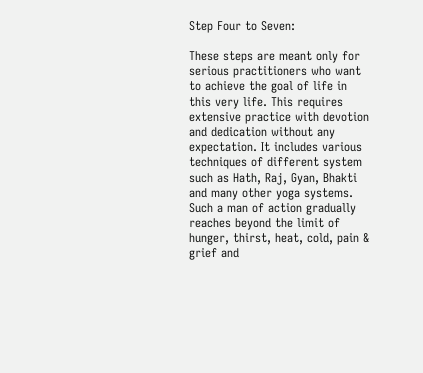Step Four to Seven:

These steps are meant only for serious practitioners who want to achieve the goal of life in this very life. This requires extensive practice with devotion and dedication without any expectation. It includes various techniques of different system such as Hath, Raj, Gyan, Bhakti and many other yoga systems. Such a man of action gradually reaches beyond the limit of hunger, thirst, heat, cold, pain & grief and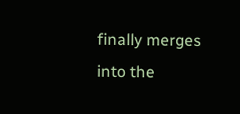finally merges into the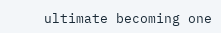ultimate becoming one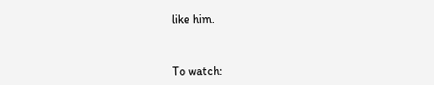like him.



To watch: